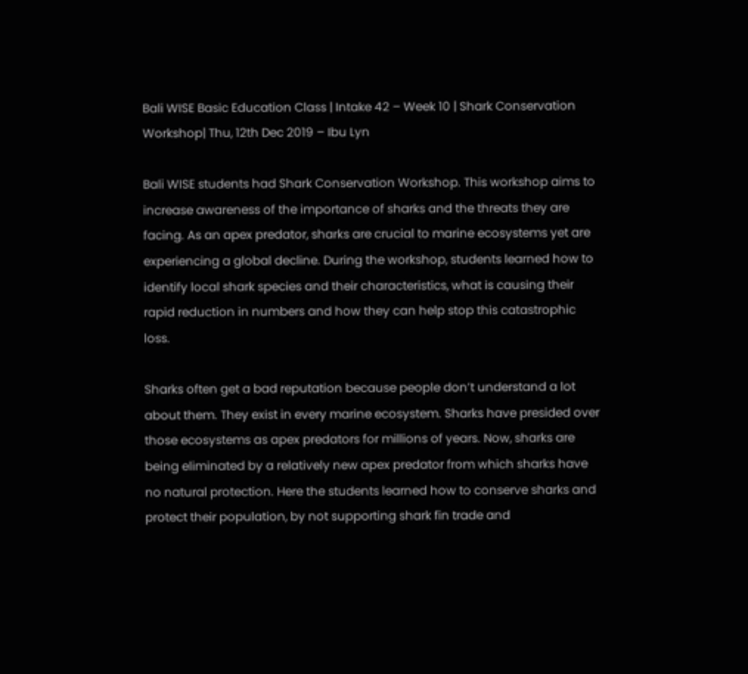Bali WISE Basic Education Class | Intake 42 – Week 10 | Shark Conservation Workshop| Thu, 12th Dec 2019 – Ibu Lyn

Bali WISE students had Shark Conservation Workshop. This workshop aims to increase awareness of the importance of sharks and the threats they are facing. As an apex predator, sharks are crucial to marine ecosystems yet are experiencing a global decline. During the workshop, students learned how to identify local shark species and their characteristics, what is causing their rapid reduction in numbers and how they can help stop this catastrophic loss.

Sharks often get a bad reputation because people don’t understand a lot about them. They exist in every marine ecosystem. Sharks have presided over those ecosystems as apex predators for millions of years. Now, sharks are being eliminated by a relatively new apex predator from which sharks have no natural protection. Here the students learned how to conserve sharks and protect their population, by not supporting shark fin trade and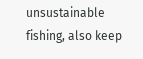unsustainable fishing, also keep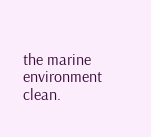the marine environment clean.